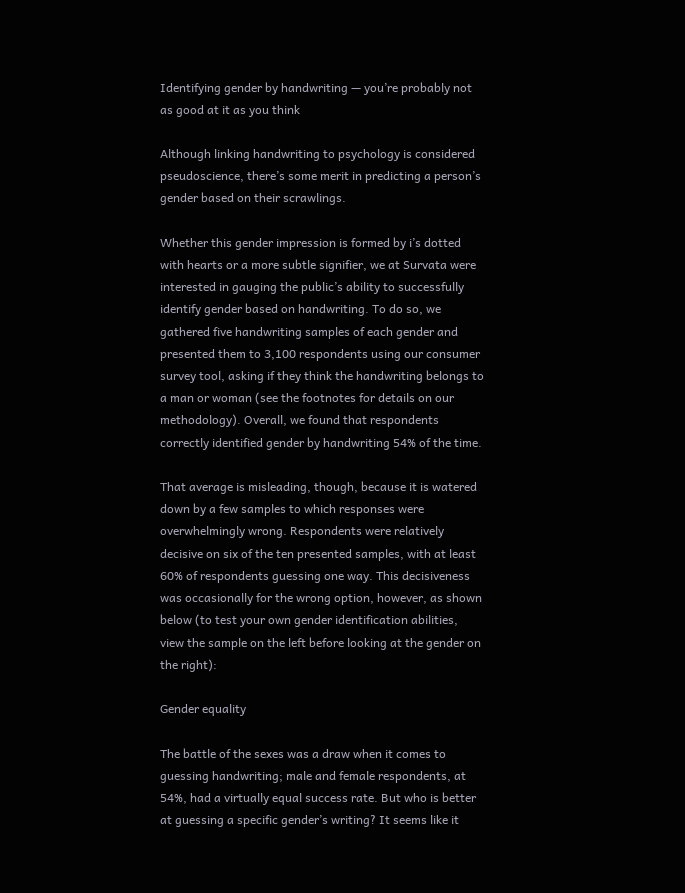Identifying gender by handwriting — you’re probably not as good at it as you think

Although linking handwriting to psychology is considered pseudoscience, there’s some merit in predicting a person’s gender based on their scrawlings.

Whether this gender impression is formed by i’s dotted with hearts or a more subtle signifier, we at Survata were interested in gauging the public’s ability to successfully identify gender based on handwriting. To do so, we gathered five handwriting samples of each gender and presented them to 3,100 respondents using our consumer survey tool, asking if they think the handwriting belongs to a man or woman (see the footnotes for details on our methodology). Overall, we found that respondents correctly identified gender by handwriting 54% of the time.

That average is misleading, though, because it is watered down by a few samples to which responses were overwhelmingly wrong. Respondents were relatively decisive on six of the ten presented samples, with at least 60% of respondents guessing one way. This decisiveness was occasionally for the wrong option, however, as shown below (to test your own gender identification abilities, view the sample on the left before looking at the gender on the right):

Gender equality

The battle of the sexes was a draw when it comes to guessing handwriting; male and female respondents, at 54%, had a virtually equal success rate. But who is better at guessing a specific gender’s writing? It seems like it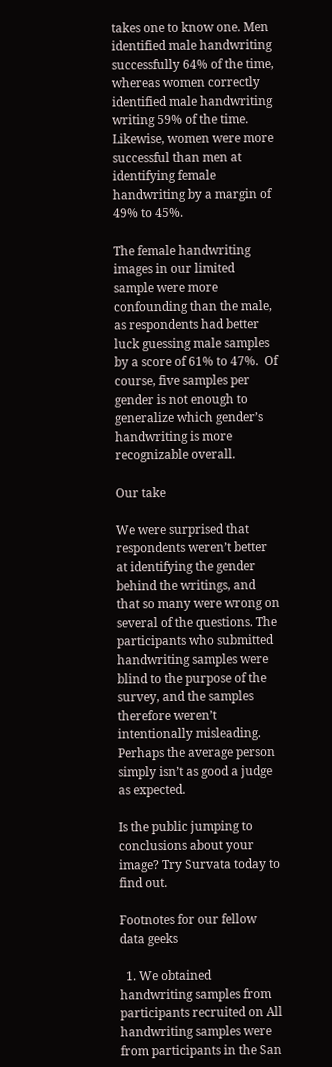takes one to know one. Men identified male handwriting successfully 64% of the time, whereas women correctly identified male handwriting writing 59% of the time. Likewise, women were more successful than men at identifying female handwriting by a margin of 49% to 45%.

The female handwriting images in our limited sample were more confounding than the male, as respondents had better luck guessing male samples by a score of 61% to 47%.  Of course, five samples per gender is not enough to generalize which gender’s handwriting is more recognizable overall.

Our take

We were surprised that respondents weren’t better at identifying the gender behind the writings, and that so many were wrong on several of the questions. The participants who submitted handwriting samples were blind to the purpose of the survey, and the samples therefore weren’t intentionally misleading. Perhaps the average person simply isn’t as good a judge as expected.

Is the public jumping to conclusions about your image? Try Survata today to find out.

Footnotes for our fellow data geeks

  1. We obtained handwriting samples from participants recruited on All handwriting samples were from participants in the San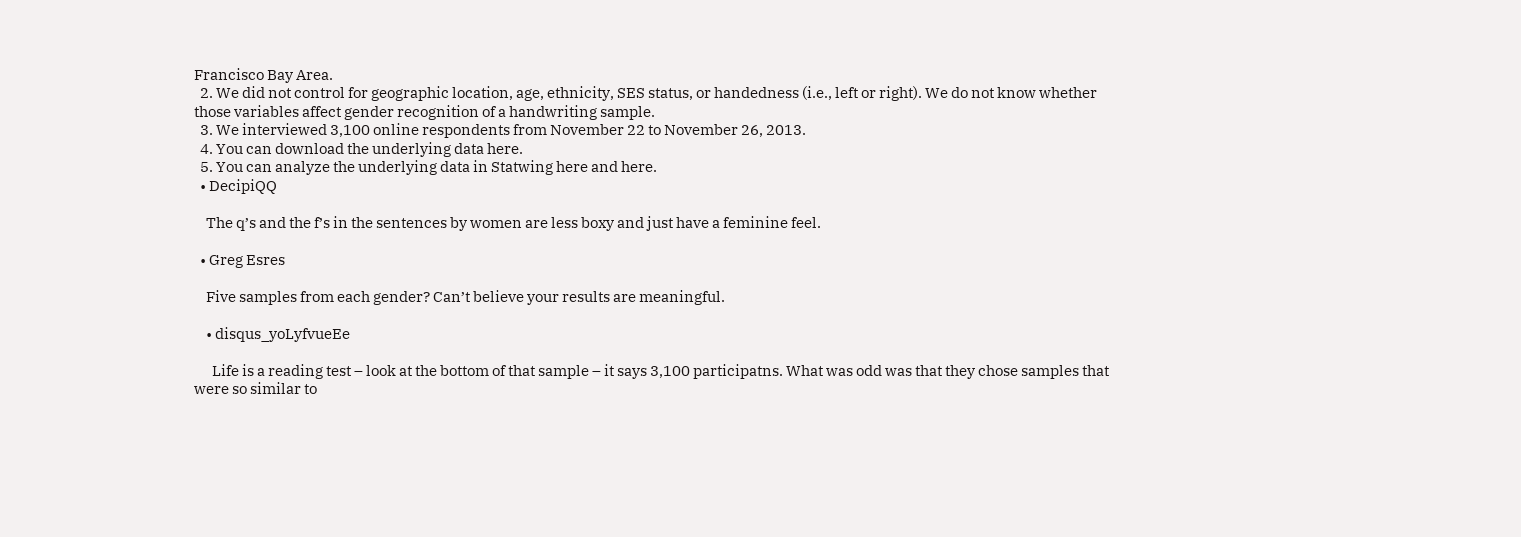Francisco Bay Area.
  2. We did not control for geographic location, age, ethnicity, SES status, or handedness (i.e., left or right). We do not know whether those variables affect gender recognition of a handwriting sample.
  3. We interviewed 3,100 online respondents from November 22 to November 26, 2013.
  4. You can download the underlying data here.
  5. You can analyze the underlying data in Statwing here and here.
  • DecipiQQ

    The q’s and the f’s in the sentences by women are less boxy and just have a feminine feel.

  • Greg Esres

    Five samples from each gender? Can’t believe your results are meaningful.

    • disqus_yoLyfvueEe

      Life is a reading test – look at the bottom of that sample – it says 3,100 participatns. What was odd was that they chose samples that were so similar to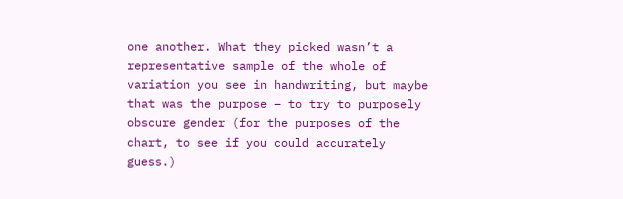one another. What they picked wasn’t a representative sample of the whole of variation you see in handwriting, but maybe that was the purpose – to try to purposely obscure gender (for the purposes of the chart, to see if you could accurately guess.)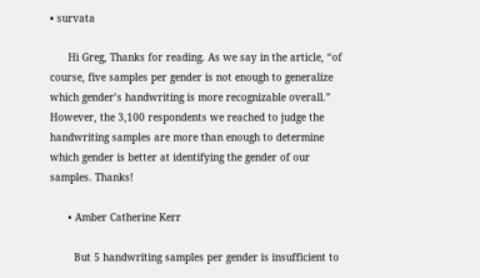• survata

      Hi Greg, Thanks for reading. As we say in the article, “of course, five samples per gender is not enough to generalize which gender’s handwriting is more recognizable overall.” However, the 3,100 respondents we reached to judge the handwriting samples are more than enough to determine which gender is better at identifying the gender of our samples. Thanks!

      • Amber Catherine Kerr

        But 5 handwriting samples per gender is insufficient to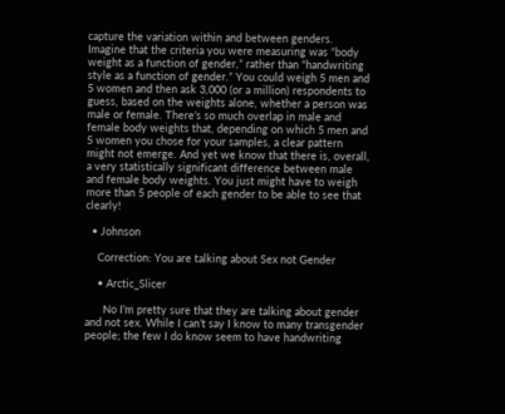capture the variation within and between genders. Imagine that the criteria you were measuring was “body weight as a function of gender,” rather than “handwriting style as a function of gender.” You could weigh 5 men and 5 women and then ask 3,000 (or a million) respondents to guess, based on the weights alone, whether a person was male or female. There’s so much overlap in male and female body weights that, depending on which 5 men and 5 women you chose for your samples, a clear pattern might not emerge. And yet we know that there is, overall, a very statistically significant difference between male and female body weights. You just might have to weigh more than 5 people of each gender to be able to see that clearly!

  • Johnson

    Correction: You are talking about Sex not Gender

    • Arctic_Slicer

      No I’m pretty sure that they are talking about gender and not sex. While I can’t say I know to many transgender people; the few I do know seem to have handwriting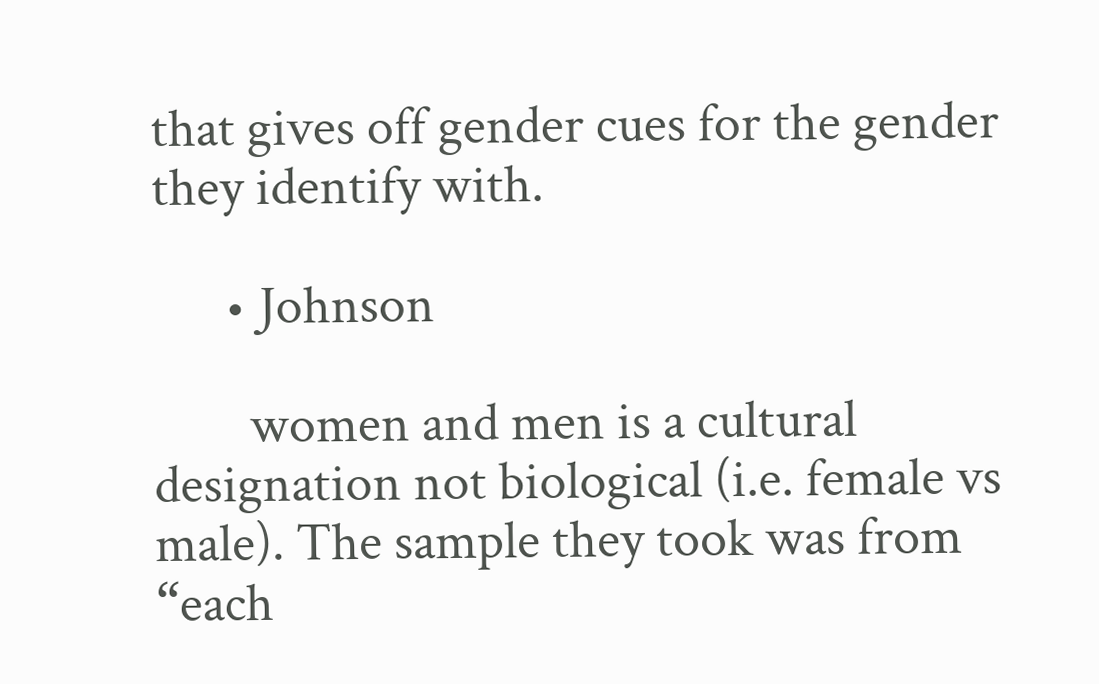that gives off gender cues for the gender they identify with.

      • Johnson

        women and men is a cultural designation not biological (i.e. female vs male). The sample they took was from “each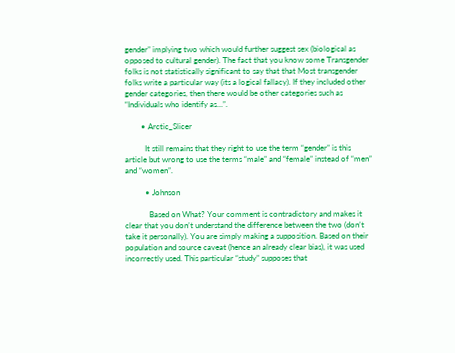gender” implying two which would further suggest sex (biological as opposed to cultural gender). The fact that you know some Transgender folks is not statistically significant to say that that Most transgender folks write a particular way (its a logical fallacy). If they included other gender categories, then there would be other categories such as “Individuals who identify as…”.

        • Arctic_Slicer

          It still remains that they right to use the term “gender” is this article but wrong to use the terms “male” and “female” instead of “men” and “women”.

          • Johnson

            Based on What? Your comment is contradictory and makes it clear that you don’t understand the difference between the two (don’t take it personally). You are simply making a supposition. Based on their population and source caveat (hence an already clear bias), it was used incorrectly used. This particular “study” supposes that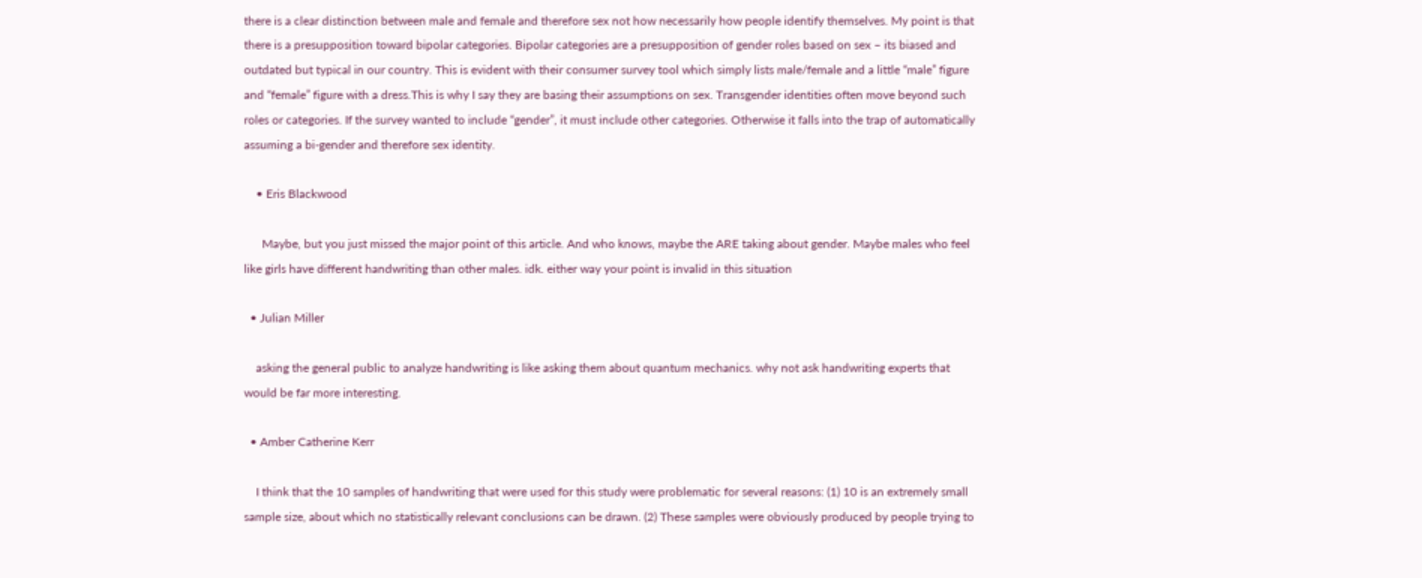there is a clear distinction between male and female and therefore sex not how necessarily how people identify themselves. My point is that there is a presupposition toward bipolar categories. Bipolar categories are a presupposition of gender roles based on sex – its biased and outdated but typical in our country. This is evident with their consumer survey tool which simply lists male/female and a little “male” figure and “female” figure with a dress.This is why I say they are basing their assumptions on sex. Transgender identities often move beyond such roles or categories. If the survey wanted to include “gender”, it must include other categories. Otherwise it falls into the trap of automatically assuming a bi-gender and therefore sex identity.

    • Eris Blackwood

      Maybe, but you just missed the major point of this article. And who knows, maybe the ARE taking about gender. Maybe males who feel like girls have different handwriting than other males. idk. either way your point is invalid in this situation

  • Julian Miller

    asking the general public to analyze handwriting is like asking them about quantum mechanics. why not ask handwriting experts that would be far more interesting.

  • Amber Catherine Kerr

    I think that the 10 samples of handwriting that were used for this study were problematic for several reasons: (1) 10 is an extremely small sample size, about which no statistically relevant conclusions can be drawn. (2) These samples were obviously produced by people trying to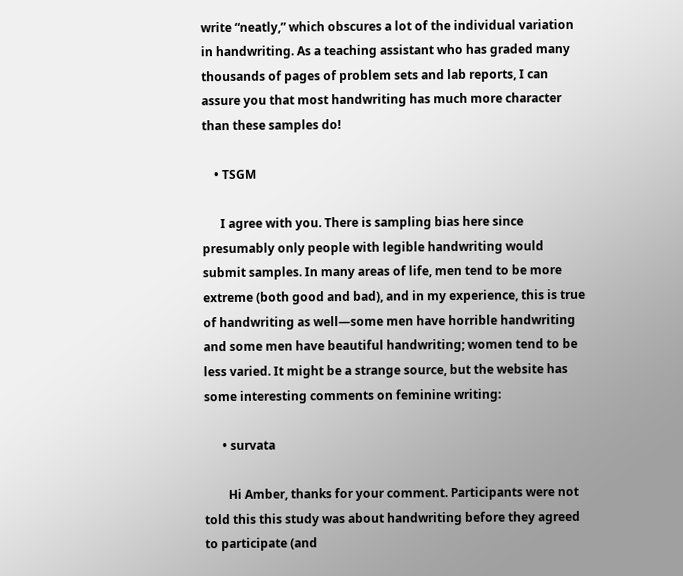write “neatly,” which obscures a lot of the individual variation in handwriting. As a teaching assistant who has graded many thousands of pages of problem sets and lab reports, I can assure you that most handwriting has much more character than these samples do!

    • TSGM

      I agree with you. There is sampling bias here since presumably only people with legible handwriting would submit samples. In many areas of life, men tend to be more extreme (both good and bad), and in my experience, this is true of handwriting as well—some men have horrible handwriting and some men have beautiful handwriting; women tend to be less varied. It might be a strange source, but the website has some interesting comments on feminine writing:

      • survata

        Hi Amber, thanks for your comment. Participants were not told this this study was about handwriting before they agreed to participate (and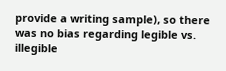provide a writing sample), so there was no bias regarding legible vs. illegible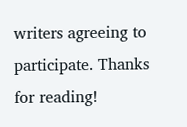writers agreeing to participate. Thanks for reading!